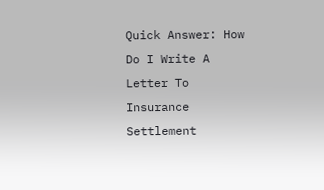Quick Answer: How Do I Write A Letter To Insurance Settlement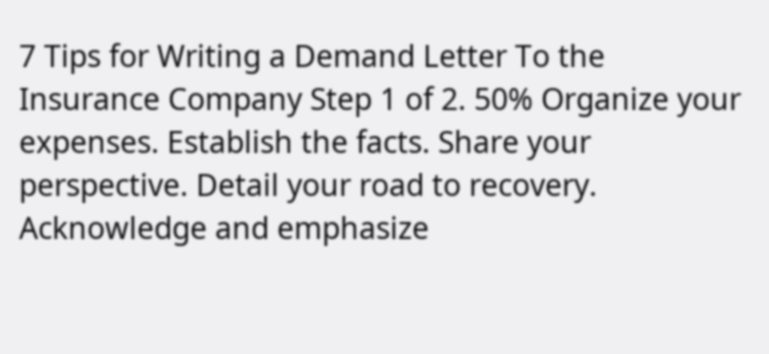7 Tips for Writing a Demand Letter To the Insurance Company Step 1 of 2. 50% Organize your expenses. Establish the facts. Share your perspective. Detail your road to recovery. Acknowledge and emphasize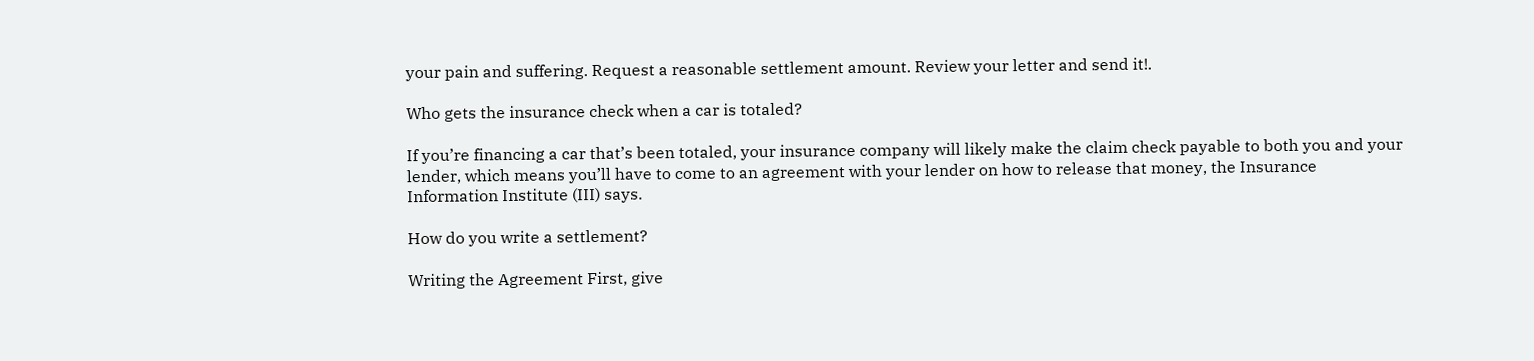your pain and suffering. Request a reasonable settlement amount. Review your letter and send it!.

Who gets the insurance check when a car is totaled?

If you’re financing a car that’s been totaled, your insurance company will likely make the claim check payable to both you and your lender, which means you’ll have to come to an agreement with your lender on how to release that money, the Insurance Information Institute (III) says.

How do you write a settlement?

Writing the Agreement First, give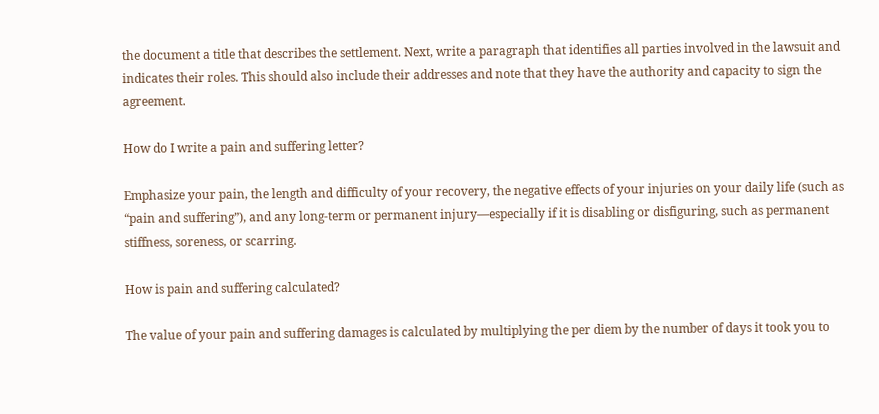the document a title that describes the settlement. Next, write a paragraph that identifies all parties involved in the lawsuit and indicates their roles. This should also include their addresses and note that they have the authority and capacity to sign the agreement.

How do I write a pain and suffering letter?

Emphasize your pain, the length and difficulty of your recovery, the negative effects of your injuries on your daily life (such as “pain and suffering”), and any long-term or permanent injury—especially if it is disabling or disfiguring, such as permanent stiffness, soreness, or scarring.

How is pain and suffering calculated?

The value of your pain and suffering damages is calculated by multiplying the per diem by the number of days it took you to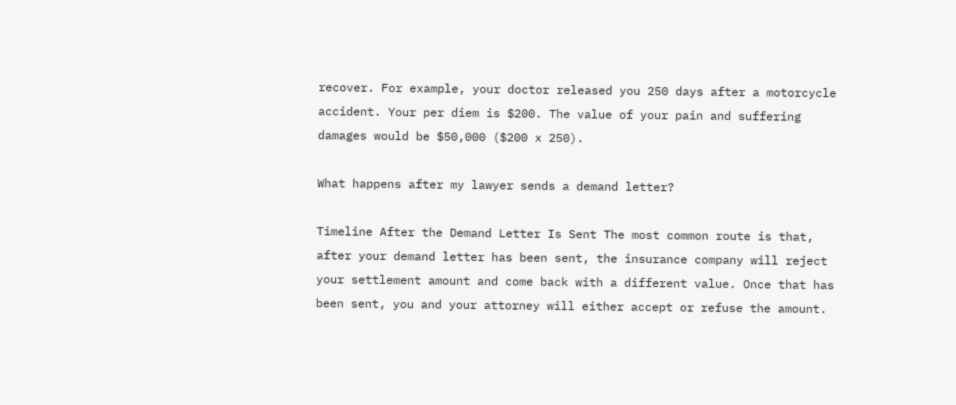recover. For example, your doctor released you 250 days after a motorcycle accident. Your per diem is $200. The value of your pain and suffering damages would be $50,000 ($200 x 250).

What happens after my lawyer sends a demand letter?

Timeline After the Demand Letter Is Sent The most common route is that, after your demand letter has been sent, the insurance company will reject your settlement amount and come back with a different value. Once that has been sent, you and your attorney will either accept or refuse the amount.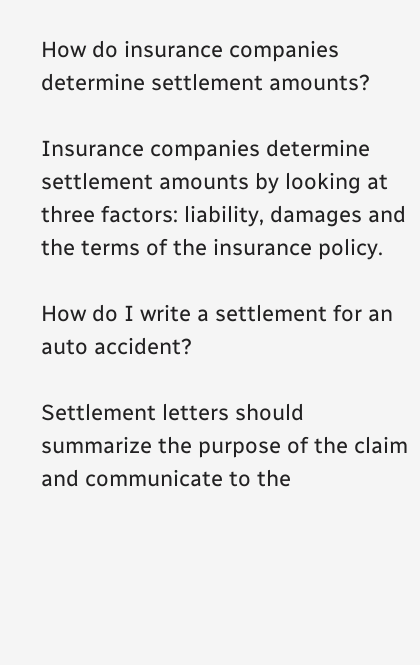How do insurance companies determine settlement amounts?

Insurance companies determine settlement amounts by looking at three factors: liability, damages and the terms of the insurance policy.

How do I write a settlement for an auto accident?

Settlement letters should summarize the purpose of the claim and communicate to the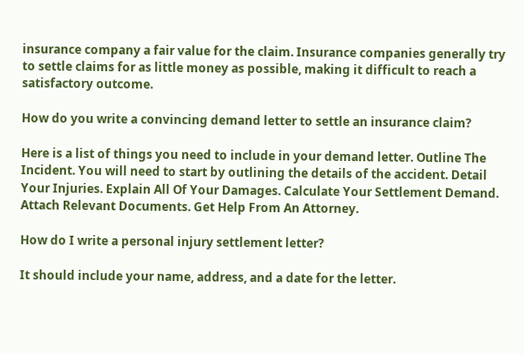insurance company a fair value for the claim. Insurance companies generally try to settle claims for as little money as possible, making it difficult to reach a satisfactory outcome.

How do you write a convincing demand letter to settle an insurance claim?

Here is a list of things you need to include in your demand letter. Outline The Incident. You will need to start by outlining the details of the accident. Detail Your Injuries. Explain All Of Your Damages. Calculate Your Settlement Demand. Attach Relevant Documents. Get Help From An Attorney.

How do I write a personal injury settlement letter?

It should include your name, address, and a date for the letter.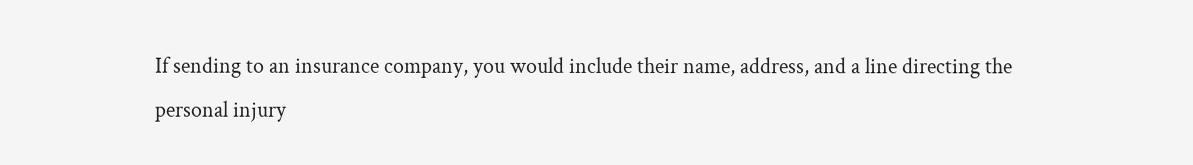If sending to an insurance company, you would include their name, address, and a line directing the personal injury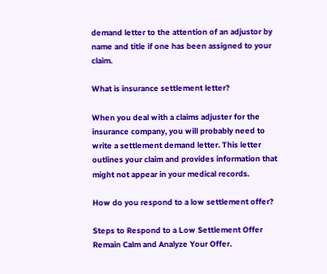demand letter to the attention of an adjustor by name and title if one has been assigned to your claim.

What is insurance settlement letter?

When you deal with a claims adjuster for the insurance company, you will probably need to write a settlement demand letter. This letter outlines your claim and provides information that might not appear in your medical records.

How do you respond to a low settlement offer?

Steps to Respond to a Low Settlement Offer Remain Calm and Analyze Your Offer.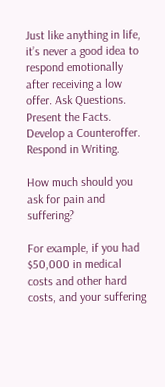Just like anything in life, it’s never a good idea to respond emotionally after receiving a low offer. Ask Questions. Present the Facts. Develop a Counteroffer. Respond in Writing.

How much should you ask for pain and suffering?

For example, if you had $50,000 in medical costs and other hard costs, and your suffering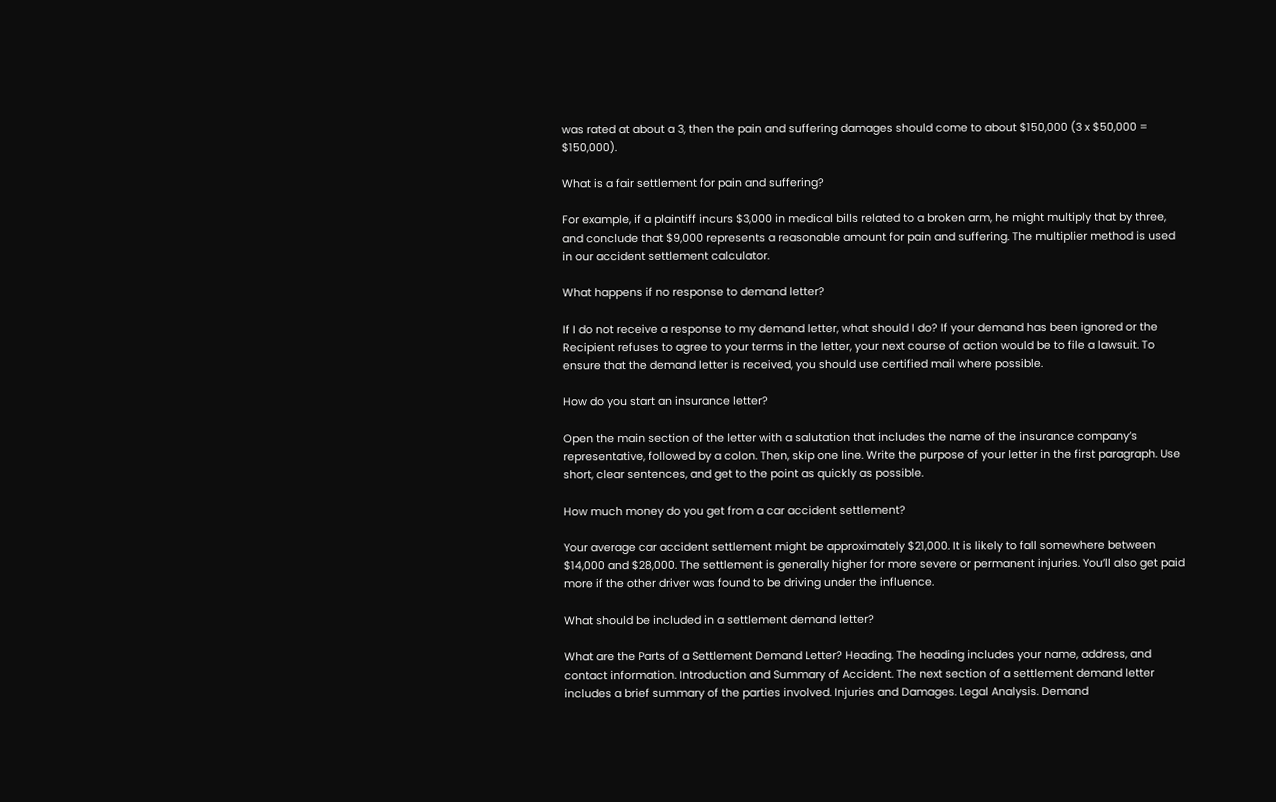was rated at about a 3, then the pain and suffering damages should come to about $150,000 (3 x $50,000 = $150,000).

What is a fair settlement for pain and suffering?

For example, if a plaintiff incurs $3,000 in medical bills related to a broken arm, he might multiply that by three, and conclude that $9,000 represents a reasonable amount for pain and suffering. The multiplier method is used in our accident settlement calculator.

What happens if no response to demand letter?

If I do not receive a response to my demand letter, what should I do? If your demand has been ignored or the Recipient refuses to agree to your terms in the letter, your next course of action would be to file a lawsuit. To ensure that the demand letter is received, you should use certified mail where possible.

How do you start an insurance letter?

Open the main section of the letter with a salutation that includes the name of the insurance company’s representative, followed by a colon. Then, skip one line. Write the purpose of your letter in the first paragraph. Use short, clear sentences, and get to the point as quickly as possible.

How much money do you get from a car accident settlement?

Your average car accident settlement might be approximately $21,000. It is likely to fall somewhere between $14,000 and $28,000. The settlement is generally higher for more severe or permanent injuries. You’ll also get paid more if the other driver was found to be driving under the influence.

What should be included in a settlement demand letter?

What are the Parts of a Settlement Demand Letter? Heading. The heading includes your name, address, and contact information. Introduction and Summary of Accident. The next section of a settlement demand letter includes a brief summary of the parties involved. Injuries and Damages. Legal Analysis. Demand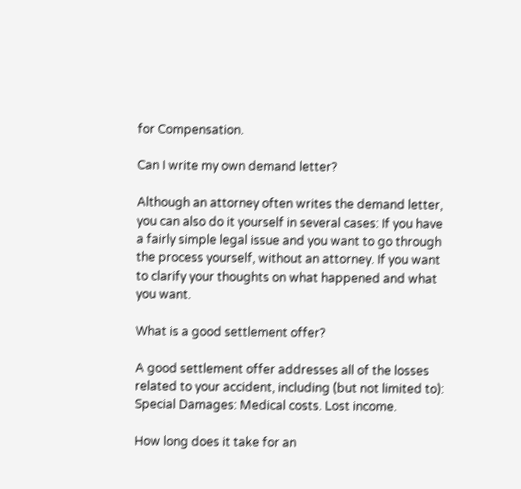for Compensation.

Can I write my own demand letter?

Although an attorney often writes the demand letter, you can also do it yourself in several cases: If you have a fairly simple legal issue and you want to go through the process yourself, without an attorney. If you want to clarify your thoughts on what happened and what you want.

What is a good settlement offer?

A good settlement offer addresses all of the losses related to your accident, including (but not limited to): Special Damages: Medical costs. Lost income.

How long does it take for an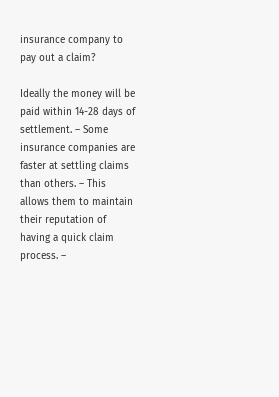insurance company to pay out a claim?

Ideally the money will be paid within 14-28 days of settlement. – Some insurance companies are faster at settling claims than others. – This allows them to maintain their reputation of having a quick claim process. –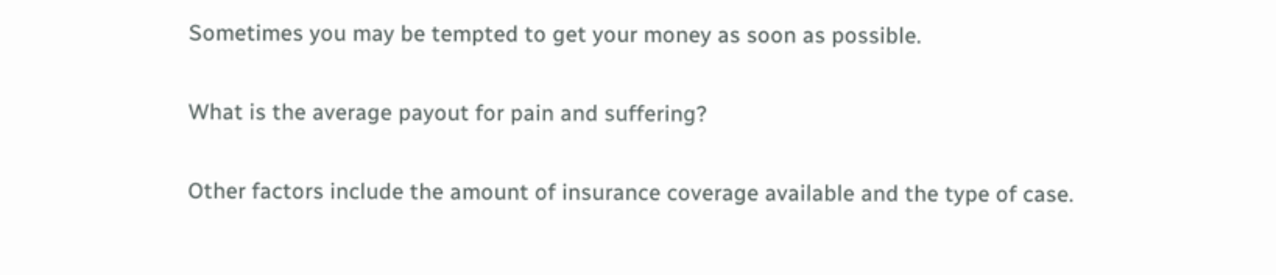Sometimes you may be tempted to get your money as soon as possible.

What is the average payout for pain and suffering?

Other factors include the amount of insurance coverage available and the type of case.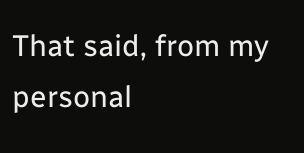That said, from my personal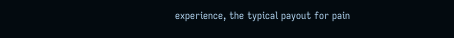experience, the typical payout for pain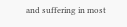and suffering in most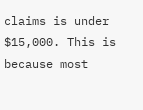claims is under $15,000. This is because most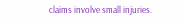claims involve small injuries.